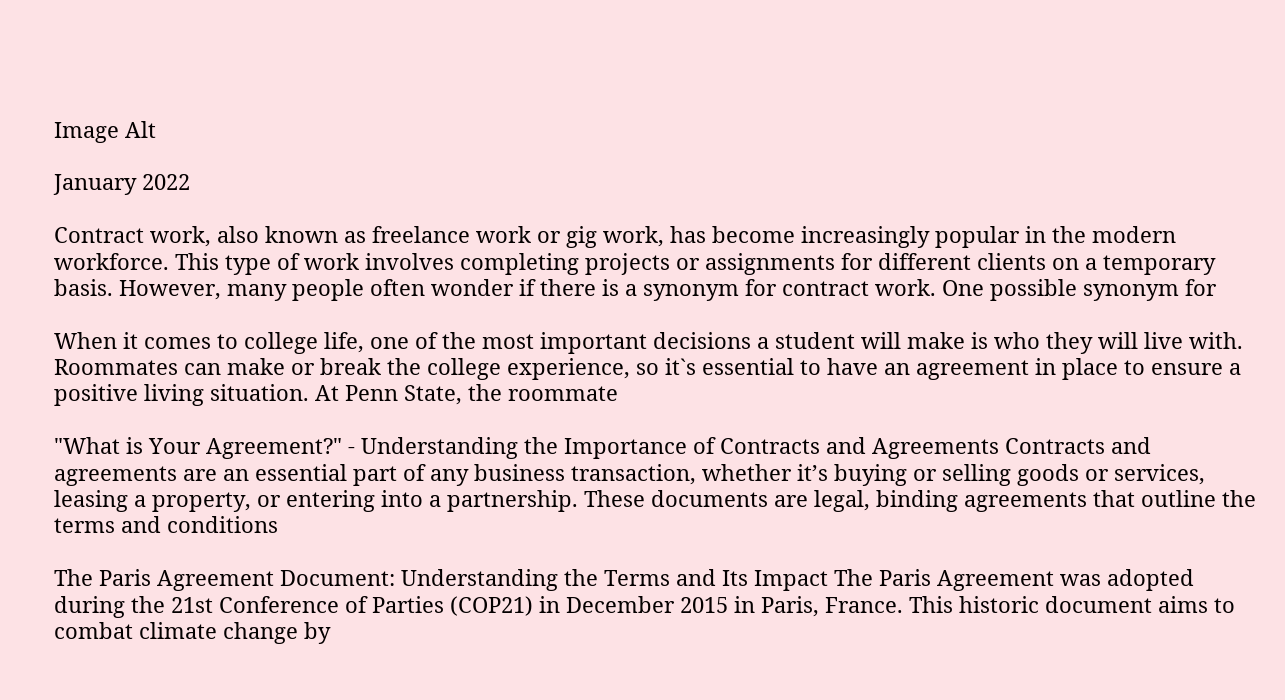Image Alt

January 2022

Contract work, also known as freelance work or gig work, has become increasingly popular in the modern workforce. This type of work involves completing projects or assignments for different clients on a temporary basis. However, many people often wonder if there is a synonym for contract work. One possible synonym for

When it comes to college life, one of the most important decisions a student will make is who they will live with. Roommates can make or break the college experience, so it`s essential to have an agreement in place to ensure a positive living situation. At Penn State, the roommate

"What is Your Agreement?" - Understanding the Importance of Contracts and Agreements Contracts and agreements are an essential part of any business transaction, whether it’s buying or selling goods or services, leasing a property, or entering into a partnership. These documents are legal, binding agreements that outline the terms and conditions

The Paris Agreement Document: Understanding the Terms and Its Impact The Paris Agreement was adopted during the 21st Conference of Parties (COP21) in December 2015 in Paris, France. This historic document aims to combat climate change by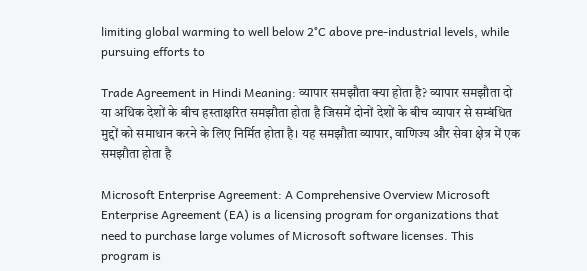limiting global warming to well below 2°C above pre-industrial levels, while pursuing efforts to

Trade Agreement in Hindi Meaning: व्यापार समझौता क्या होता है? व्यापार समझौता दो या अधिक देशों के बीच हस्ताक्षरित समझौता होता है जिसमें दोनों देशों के बीच व्यापार से सम्बंधित मुद्दों को समाधान करने के लिए निर्मित होता है। यह समझौता व्यापार, वाणिज्य और सेवा क्षेत्र में एक समझौता होता है

Microsoft Enterprise Agreement: A Comprehensive Overview Microsoft Enterprise Agreement (EA) is a licensing program for organizations that need to purchase large volumes of Microsoft software licenses. This program is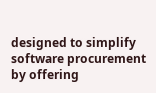designed to simplify software procurement by offering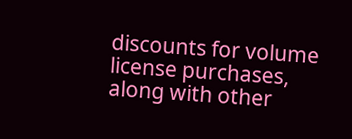discounts for volume license purchases, along with other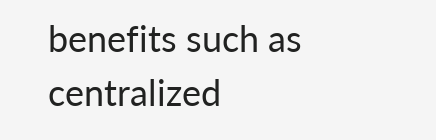benefits such as centralized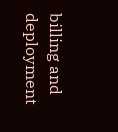billing and deployment